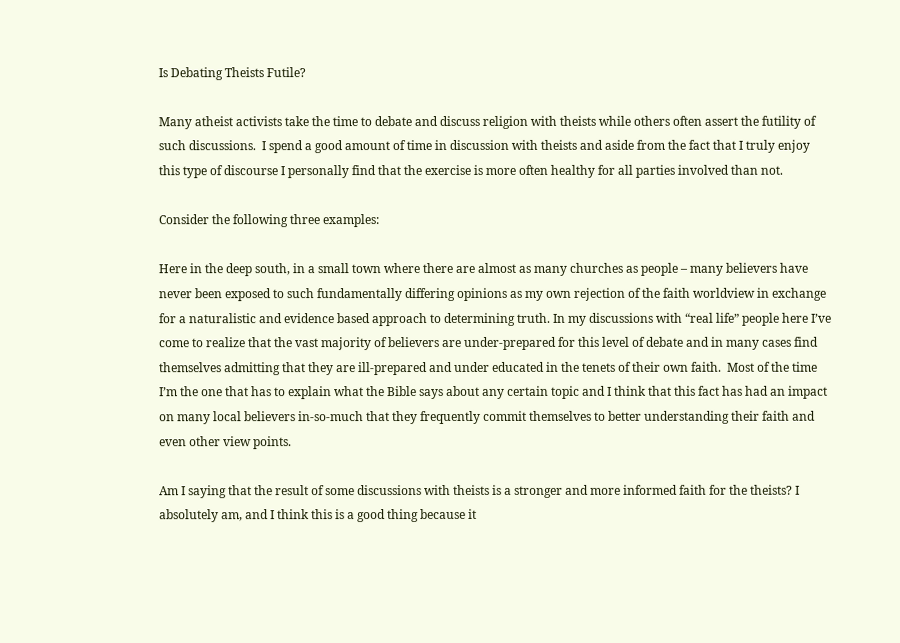Is Debating Theists Futile?

Many atheist activists take the time to debate and discuss religion with theists while others often assert the futility of such discussions.  I spend a good amount of time in discussion with theists and aside from the fact that I truly enjoy this type of discourse I personally find that the exercise is more often healthy for all parties involved than not.

Consider the following three examples:

Here in the deep south, in a small town where there are almost as many churches as people – many believers have never been exposed to such fundamentally differing opinions as my own rejection of the faith worldview in exchange for a naturalistic and evidence based approach to determining truth. In my discussions with “real life” people here I’ve come to realize that the vast majority of believers are under-prepared for this level of debate and in many cases find themselves admitting that they are ill-prepared and under educated in the tenets of their own faith.  Most of the time I’m the one that has to explain what the Bible says about any certain topic and I think that this fact has had an impact on many local believers in-so-much that they frequently commit themselves to better understanding their faith and even other view points.

Am I saying that the result of some discussions with theists is a stronger and more informed faith for the theists? I absolutely am, and I think this is a good thing because it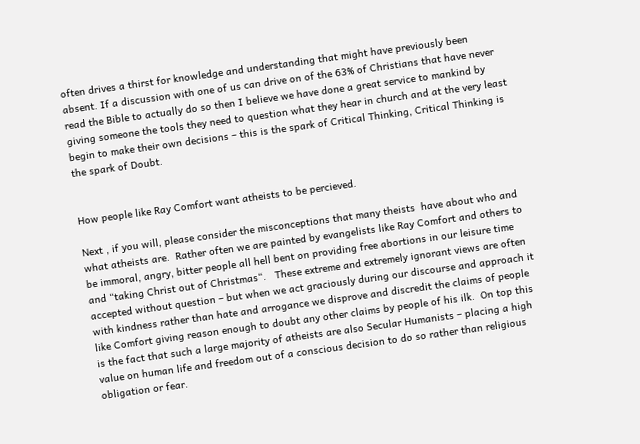often drives a thirst for knowledge and understanding that might have previously been absent. If a discussion with one of us can drive on of the 63% of Christians that have never read the Bible to actually do so then I believe we have done a great service to mankind by giving someone the tools they need to question what they hear in church and at the very least begin to make their own decisions – this is the spark of Critical Thinking, Critical Thinking is the spark of Doubt.


How people like Ray Comfort want atheists to be percieved.

Next , if you will, please consider the misconceptions that many theists  have about who and what atheists are.  Rather often we are painted by evangelists like Ray Comfort and others to be immoral, angry, bitter people all hell bent on providing free abortions in our leisure time and “taking Christ out of Christmas“.   These extreme and extremely ignorant views are often accepted without question – but when we act graciously during our discourse and approach it with kindness rather than hate and arrogance we disprove and discredit the claims of people like Comfort giving reason enough to doubt any other claims by people of his ilk.  On top this is the fact that such a large majority of atheists are also Secular Humanists – placing a high value on human life and freedom out of a conscious decision to do so rather than religious obligation or fear.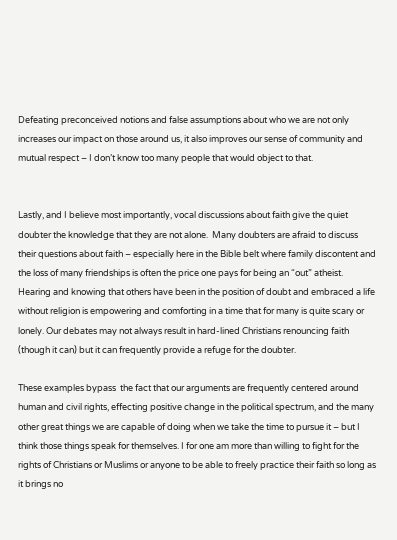Defeating preconceived notions and false assumptions about who we are not only increases our impact on those around us, it also improves our sense of community and mutual respect – I don’t know too many people that would object to that.


Lastly, and I believe most importantly, vocal discussions about faith give the quiet doubter the knowledge that they are not alone.  Many doubters are afraid to discuss their questions about faith – especially here in the Bible belt where family discontent and the loss of many friendships is often the price one pays for being an “out” atheist.  Hearing and knowing that others have been in the position of doubt and embraced a life without religion is empowering and comforting in a time that for many is quite scary or lonely. Our debates may not always result in hard-lined Christians renouncing faith (though it can) but it can frequently provide a refuge for the doubter.

These examples bypass  the fact that our arguments are frequently centered around human and civil rights, effecting positive change in the political spectrum, and the many other great things we are capable of doing when we take the time to pursue it – but I think those things speak for themselves. I for one am more than willing to fight for the rights of Christians or Muslims or anyone to be able to freely practice their faith so long as it brings no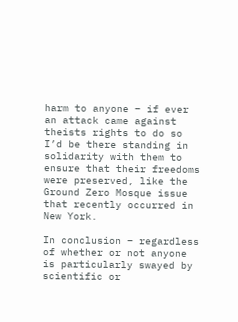harm to anyone – if ever an attack came against theists rights to do so I’d be there standing in solidarity with them to ensure that their freedoms were preserved, like the Ground Zero Mosque issue that recently occurred in New York.

In conclusion – regardless of whether or not anyone is particularly swayed by scientific or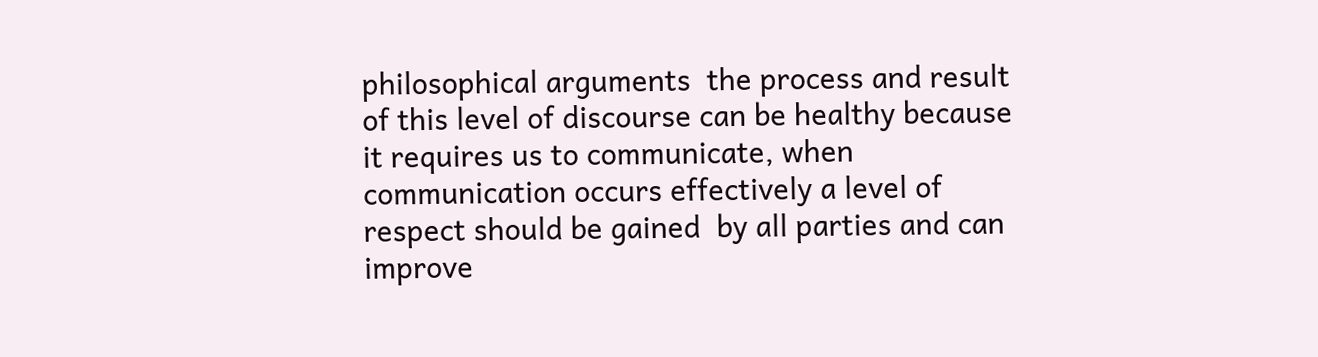philosophical arguments  the process and result of this level of discourse can be healthy because it requires us to communicate, when communication occurs effectively a level of respect should be gained  by all parties and can improve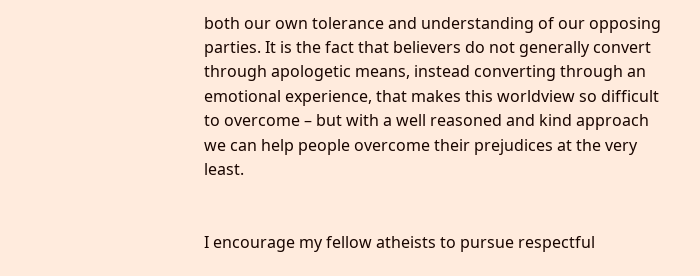both our own tolerance and understanding of our opposing parties. It is the fact that believers do not generally convert through apologetic means, instead converting through an emotional experience, that makes this worldview so difficult to overcome – but with a well reasoned and kind approach we can help people overcome their prejudices at the very least.


I encourage my fellow atheists to pursue respectful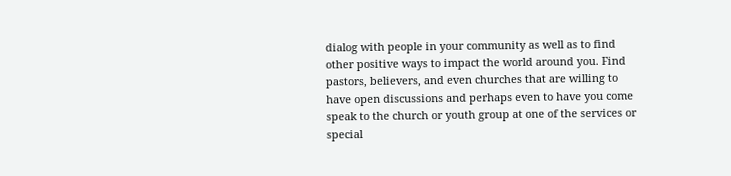dialog with people in your community as well as to find other positive ways to impact the world around you. Find pastors, believers, and even churches that are willing to have open discussions and perhaps even to have you come speak to the church or youth group at one of the services or special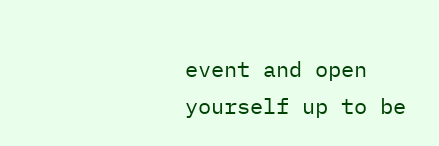event and open yourself up to be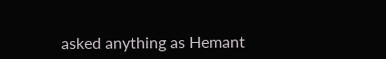asked anything as Hemant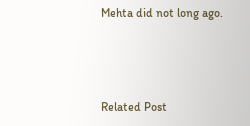Mehta did not long ago.



Related Post